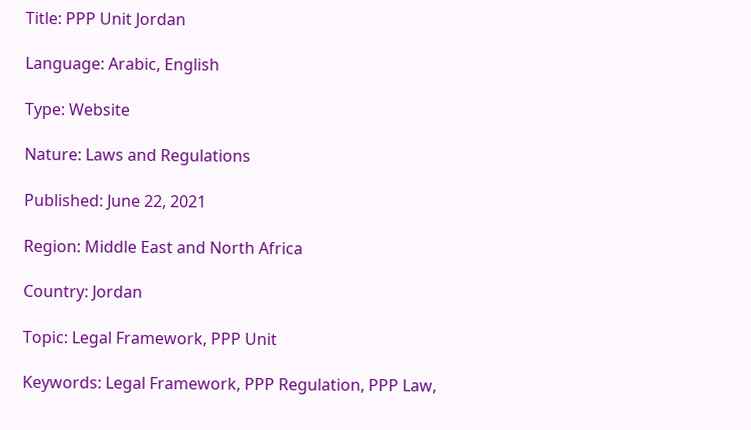Title: PPP Unit Jordan

Language: Arabic, English

Type: Website

Nature: Laws and Regulations

Published: June 22, 2021

Region: Middle East and North Africa

Country: Jordan

Topic: Legal Framework, PPP Unit

Keywords: Legal Framework, PPP Regulation, PPP Law,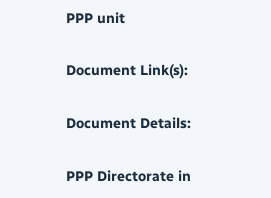PPP unit

Document Link(s):

Document Details:

PPP Directorate in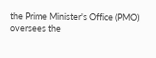the Prime Minister's Office (PMO) oversees the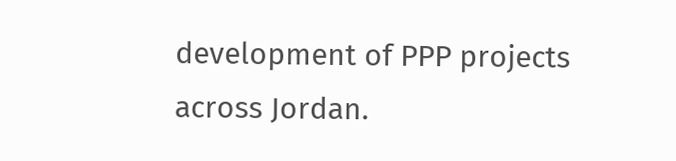development of PPP projects across Jordan.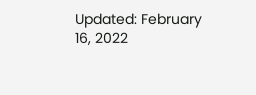Updated: February 16, 2022